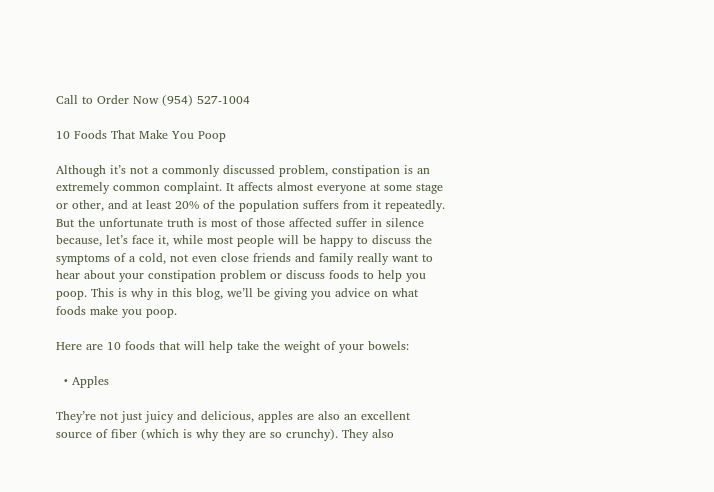Call to Order Now (954) 527-1004

10 Foods That Make You Poop

Although it’s not a commonly discussed problem, constipation is an extremely common complaint. It affects almost everyone at some stage or other, and at least 20% of the population suffers from it repeatedly. But the unfortunate truth is most of those affected suffer in silence because, let’s face it, while most people will be happy to discuss the symptoms of a cold, not even close friends and family really want to hear about your constipation problem or discuss foods to help you poop. This is why in this blog, we’ll be giving you advice on what foods make you poop.

Here are 10 foods that will help take the weight of your bowels:

  • Apples

They’re not just juicy and delicious, apples are also an excellent source of fiber (which is why they are so crunchy). They also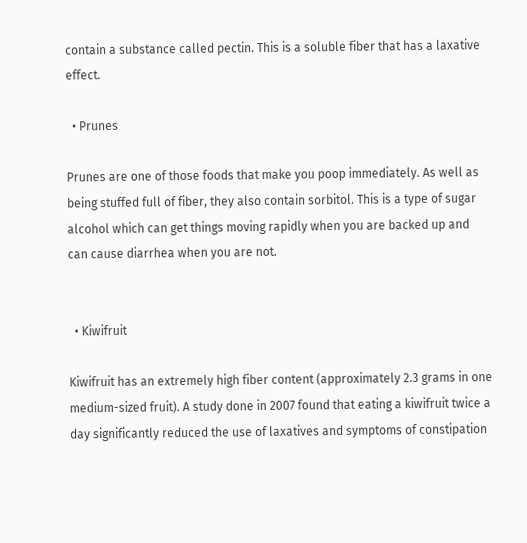contain a substance called pectin. This is a soluble fiber that has a laxative effect.

  • Prunes

Prunes are one of those foods that make you poop immediately. As well as being stuffed full of fiber, they also contain sorbitol. This is a type of sugar alcohol which can get things moving rapidly when you are backed up and can cause diarrhea when you are not.


  • Kiwifruit

Kiwifruit has an extremely high fiber content (approximately 2.3 grams in one medium-sized fruit). A study done in 2007 found that eating a kiwifruit twice a day significantly reduced the use of laxatives and symptoms of constipation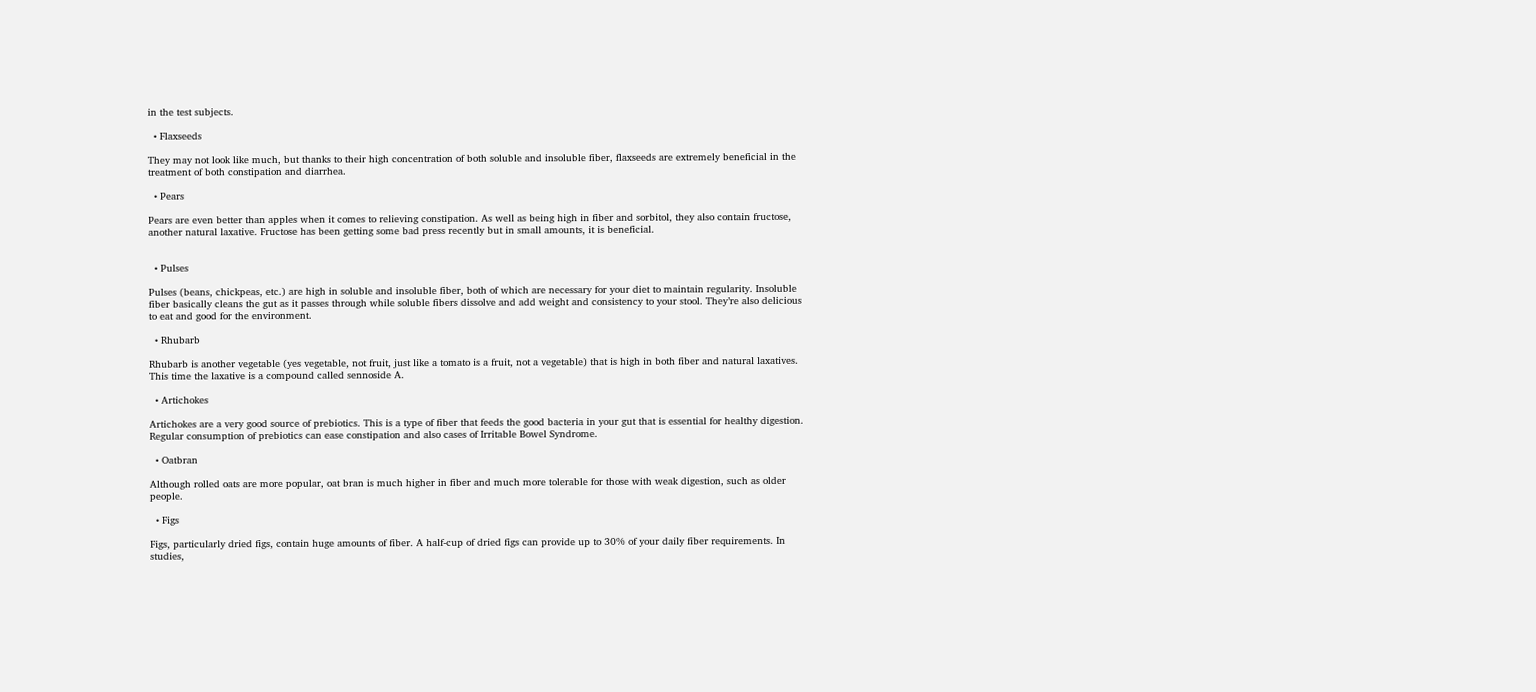in the test subjects.

  • Flaxseeds

They may not look like much, but thanks to their high concentration of both soluble and insoluble fiber, flaxseeds are extremely beneficial in the treatment of both constipation and diarrhea.

  • Pears

Pears are even better than apples when it comes to relieving constipation. As well as being high in fiber and sorbitol, they also contain fructose, another natural laxative. Fructose has been getting some bad press recently but in small amounts, it is beneficial.


  • Pulses

Pulses (beans, chickpeas, etc.) are high in soluble and insoluble fiber, both of which are necessary for your diet to maintain regularity. Insoluble fiber basically cleans the gut as it passes through while soluble fibers dissolve and add weight and consistency to your stool. They’re also delicious to eat and good for the environment.

  • Rhubarb

Rhubarb is another vegetable (yes vegetable, not fruit, just like a tomato is a fruit, not a vegetable) that is high in both fiber and natural laxatives. This time the laxative is a compound called sennoside A.

  • Artichokes

Artichokes are a very good source of prebiotics. This is a type of fiber that feeds the good bacteria in your gut that is essential for healthy digestion. Regular consumption of prebiotics can ease constipation and also cases of Irritable Bowel Syndrome.

  • Oatbran

Although rolled oats are more popular, oat bran is much higher in fiber and much more tolerable for those with weak digestion, such as older people.

  • Figs

Figs, particularly dried figs, contain huge amounts of fiber. A half-cup of dried figs can provide up to 30% of your daily fiber requirements. In studies,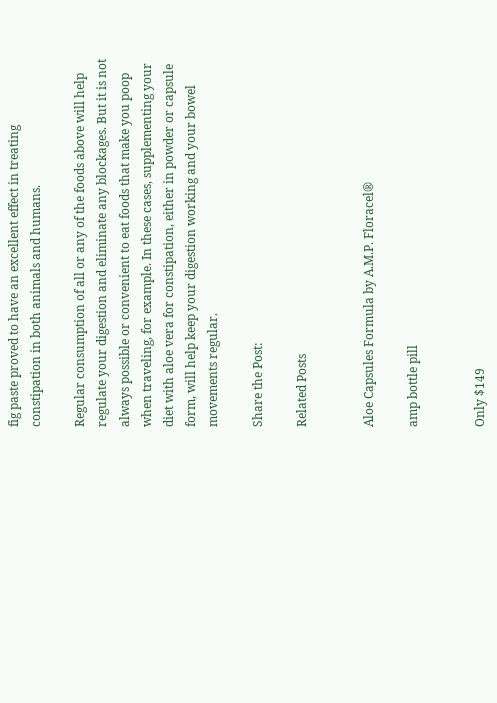fig paste proved to have an excellent effect in treating constipation in both animals and humans.

Regular consumption of all or any of the foods above will help regulate your digestion and eliminate any blockages. But it is not always possible or convenient to eat foods that make you poop when traveling, for example. In these cases, supplementing your diet with aloe vera for constipation, either in powder or capsule form, will help keep your digestion working and your bowel movements regular.

Share the Post:

Related Posts


Aloe Capsules Formula by A.M.P. Floracel®

amp bottle pill


Only $149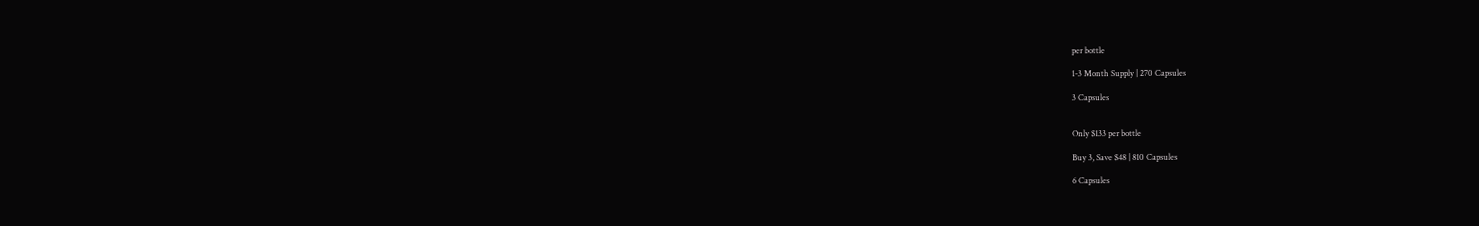per bottle

1-3 Month Supply | 270 Capsules

3 Capsules


Only $133 per bottle

Buy 3, Save $48 | 810 Capsules

6 Capsules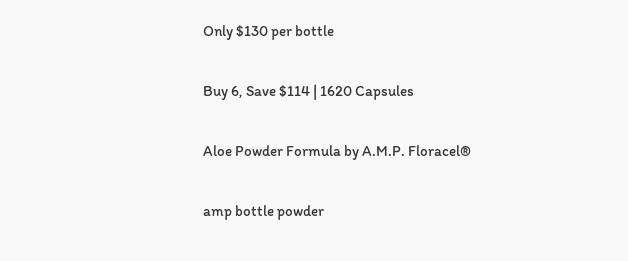Only $130 per bottle

Buy 6, Save $114 | 1620 Capsules

Aloe Powder Formula by A.M.P. Floracel®

amp bottle powder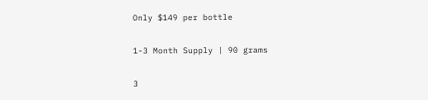Only $149 per bottle

1-3 Month Supply | 90 grams

3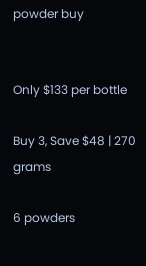powder buy


Only $133 per bottle

Buy 3, Save $48 | 270 grams

6 powders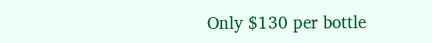Only $130 per bottle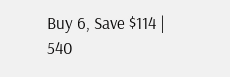Buy 6, Save $114 | 540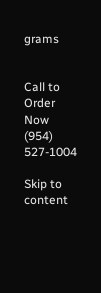grams


Call to Order Now (954) 527-1004

Skip to content